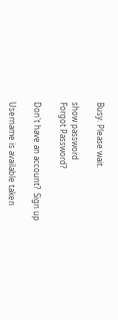Busy. Please wait.

show password
Forgot Password?

Don't have an account?  Sign up

Username is available taken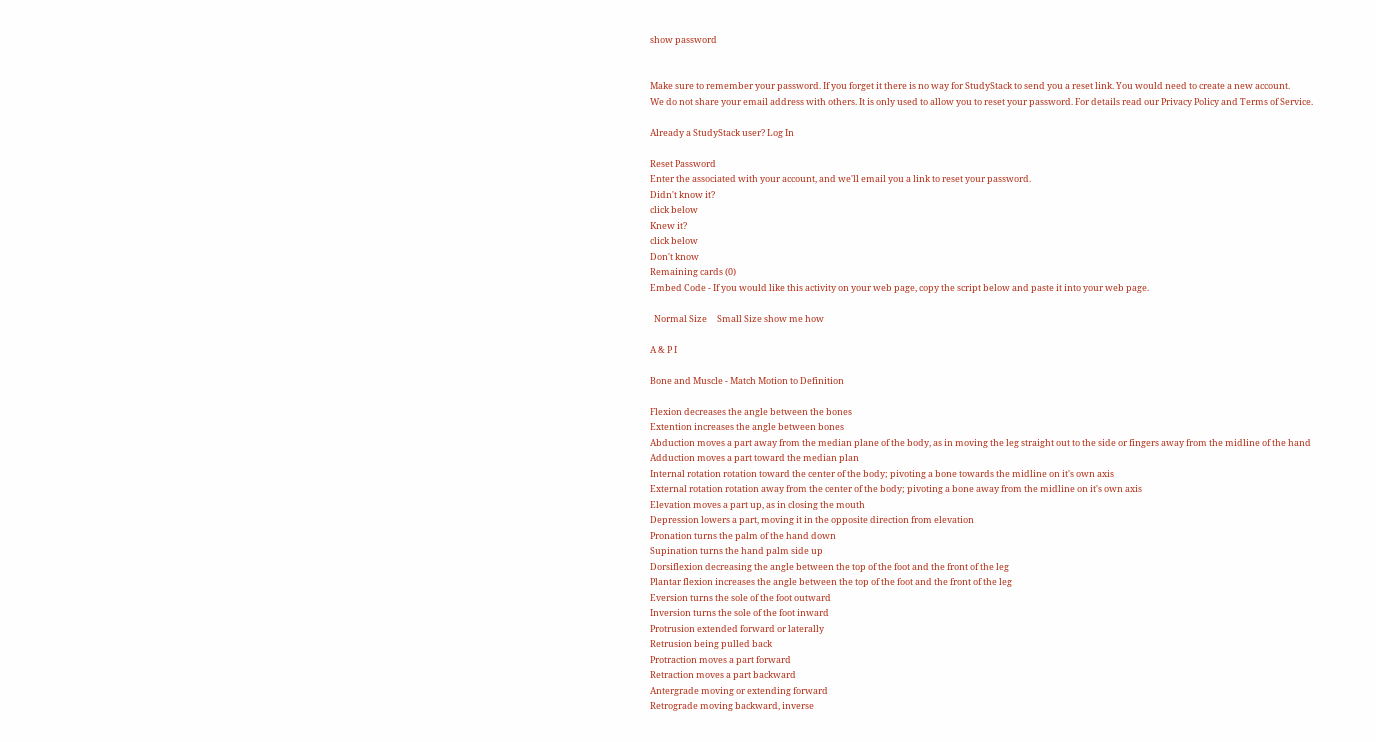show password


Make sure to remember your password. If you forget it there is no way for StudyStack to send you a reset link. You would need to create a new account.
We do not share your email address with others. It is only used to allow you to reset your password. For details read our Privacy Policy and Terms of Service.

Already a StudyStack user? Log In

Reset Password
Enter the associated with your account, and we'll email you a link to reset your password.
Didn't know it?
click below
Knew it?
click below
Don't know
Remaining cards (0)
Embed Code - If you would like this activity on your web page, copy the script below and paste it into your web page.

  Normal Size     Small Size show me how

A & P I

Bone and Muscle - Match Motion to Definition

Flexion decreases the angle between the bones
Extention increases the angle between bones
Abduction moves a part away from the median plane of the body, as in moving the leg straight out to the side or fingers away from the midline of the hand
Adduction moves a part toward the median plan
Internal rotation rotation toward the center of the body; pivoting a bone towards the midline on it's own axis
External rotation rotation away from the center of the body; pivoting a bone away from the midline on it's own axis
Elevation moves a part up, as in closing the mouth
Depression lowers a part, moving it in the opposite direction from elevation
Pronation turns the palm of the hand down
Supination turns the hand palm side up
Dorsiflexion decreasing the angle between the top of the foot and the front of the leg
Plantar flexion increases the angle between the top of the foot and the front of the leg
Eversion turns the sole of the foot outward
Inversion turns the sole of the foot inward
Protrusion extended forward or laterally
Retrusion being pulled back
Protraction moves a part forward
Retraction moves a part backward
Antergrade moving or extending forward
Retrograde moving backward, inverse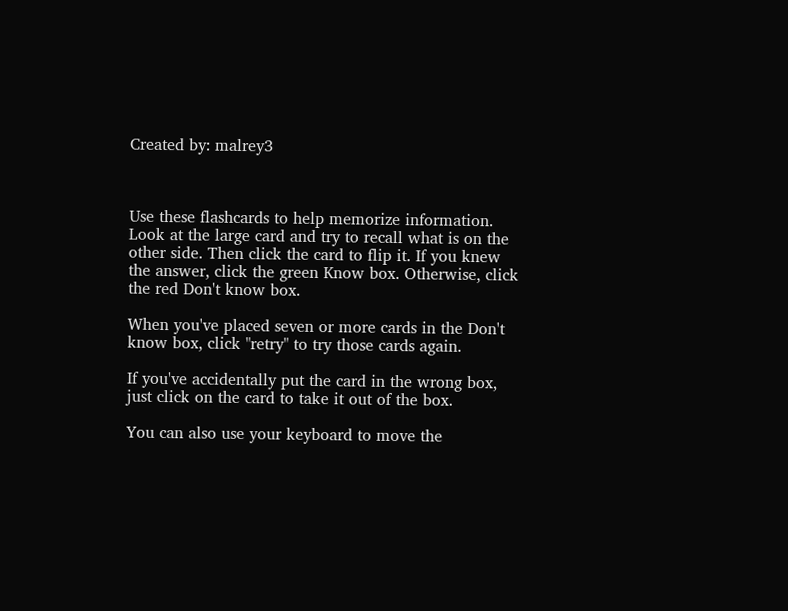Created by: malrey3



Use these flashcards to help memorize information. Look at the large card and try to recall what is on the other side. Then click the card to flip it. If you knew the answer, click the green Know box. Otherwise, click the red Don't know box.

When you've placed seven or more cards in the Don't know box, click "retry" to try those cards again.

If you've accidentally put the card in the wrong box, just click on the card to take it out of the box.

You can also use your keyboard to move the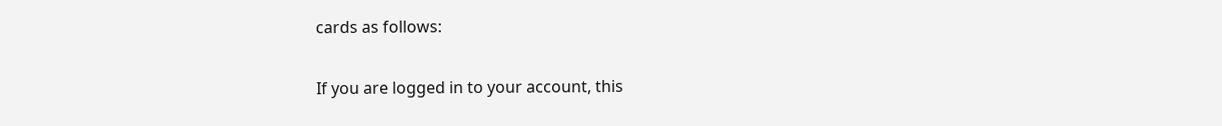cards as follows:

If you are logged in to your account, this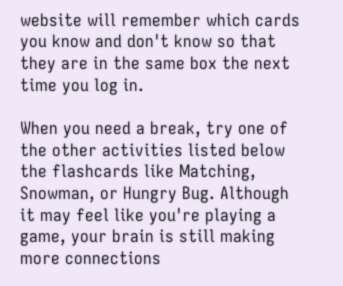website will remember which cards you know and don't know so that they are in the same box the next time you log in.

When you need a break, try one of the other activities listed below the flashcards like Matching, Snowman, or Hungry Bug. Although it may feel like you're playing a game, your brain is still making more connections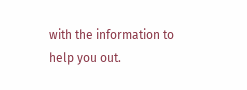with the information to help you out.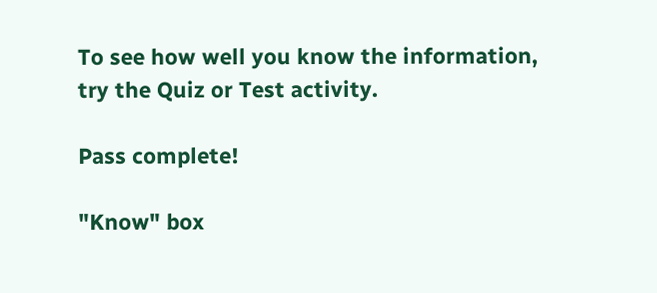To see how well you know the information, try the Quiz or Test activity.

Pass complete!

"Know" box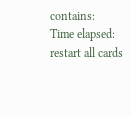contains:
Time elapsed:
restart all cards